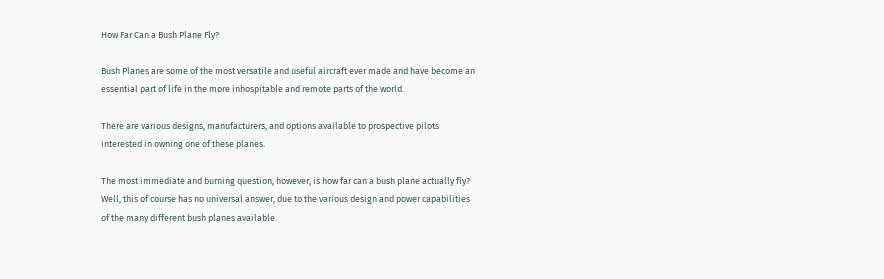How Far Can a Bush Plane Fly?

Bush Planes are some of the most versatile and useful aircraft ever made and have become an essential part of life in the more inhospitable and remote parts of the world.

There are various designs, manufacturers, and options available to prospective pilots interested in owning one of these planes.

The most immediate and burning question, however, is how far can a bush plane actually fly? Well, this of course has no universal answer, due to the various design and power capabilities of the many different bush planes available.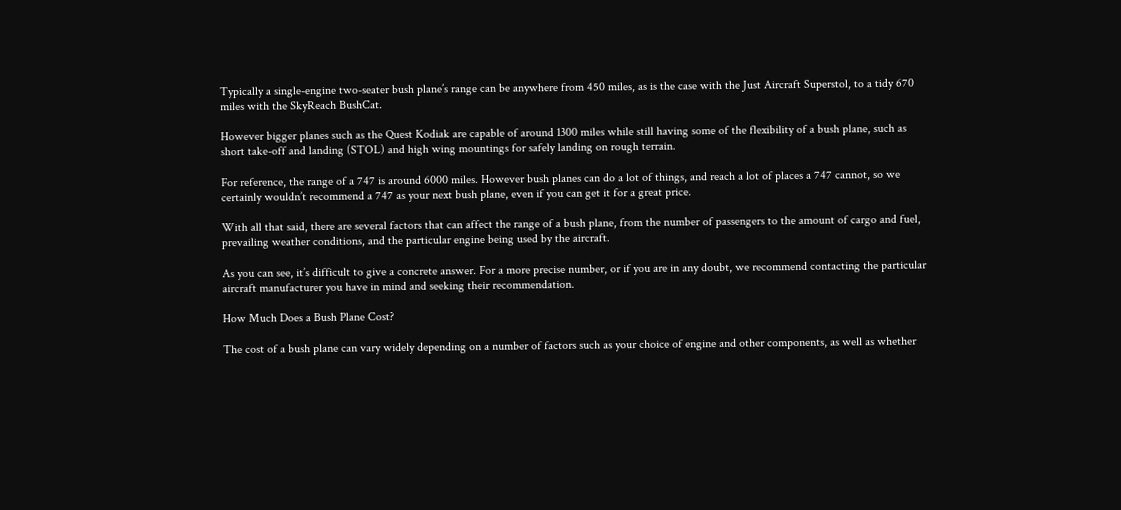Typically a single-engine two-seater bush plane’s range can be anywhere from 450 miles, as is the case with the Just Aircraft Superstol, to a tidy 670 miles with the SkyReach BushCat.

However bigger planes such as the Quest Kodiak are capable of around 1300 miles while still having some of the flexibility of a bush plane, such as short take-off and landing (STOL) and high wing mountings for safely landing on rough terrain.

For reference, the range of a 747 is around 6000 miles. However bush planes can do a lot of things, and reach a lot of places a 747 cannot, so we certainly wouldn’t recommend a 747 as your next bush plane, even if you can get it for a great price.

With all that said, there are several factors that can affect the range of a bush plane, from the number of passengers to the amount of cargo and fuel, prevailing weather conditions, and the particular engine being used by the aircraft.

As you can see, it’s difficult to give a concrete answer. For a more precise number, or if you are in any doubt, we recommend contacting the particular aircraft manufacturer you have in mind and seeking their recommendation.

How Much Does a Bush Plane Cost?

The cost of a bush plane can vary widely depending on a number of factors such as your choice of engine and other components, as well as whether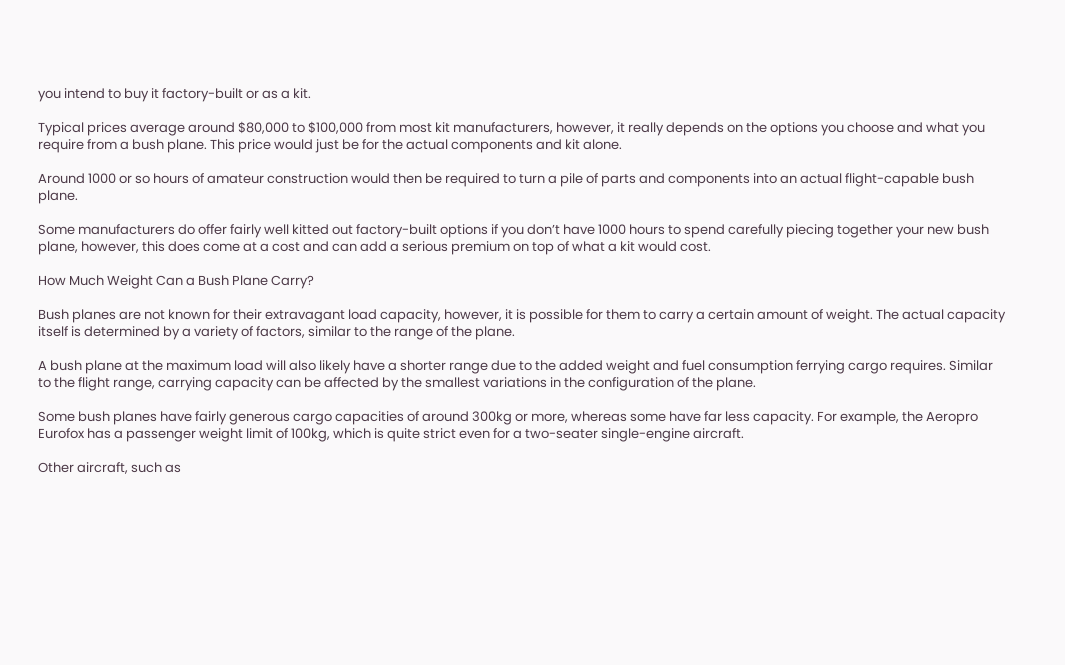you intend to buy it factory-built or as a kit.

Typical prices average around $80,000 to $100,000 from most kit manufacturers, however, it really depends on the options you choose and what you require from a bush plane. This price would just be for the actual components and kit alone.

Around 1000 or so hours of amateur construction would then be required to turn a pile of parts and components into an actual flight-capable bush plane.

Some manufacturers do offer fairly well kitted out factory-built options if you don’t have 1000 hours to spend carefully piecing together your new bush plane, however, this does come at a cost and can add a serious premium on top of what a kit would cost.

How Much Weight Can a Bush Plane Carry?

Bush planes are not known for their extravagant load capacity, however, it is possible for them to carry a certain amount of weight. The actual capacity itself is determined by a variety of factors, similar to the range of the plane.

A bush plane at the maximum load will also likely have a shorter range due to the added weight and fuel consumption ferrying cargo requires. Similar to the flight range, carrying capacity can be affected by the smallest variations in the configuration of the plane.

Some bush planes have fairly generous cargo capacities of around 300kg or more, whereas some have far less capacity. For example, the Aeropro Eurofox has a passenger weight limit of 100kg, which is quite strict even for a two-seater single-engine aircraft.

Other aircraft, such as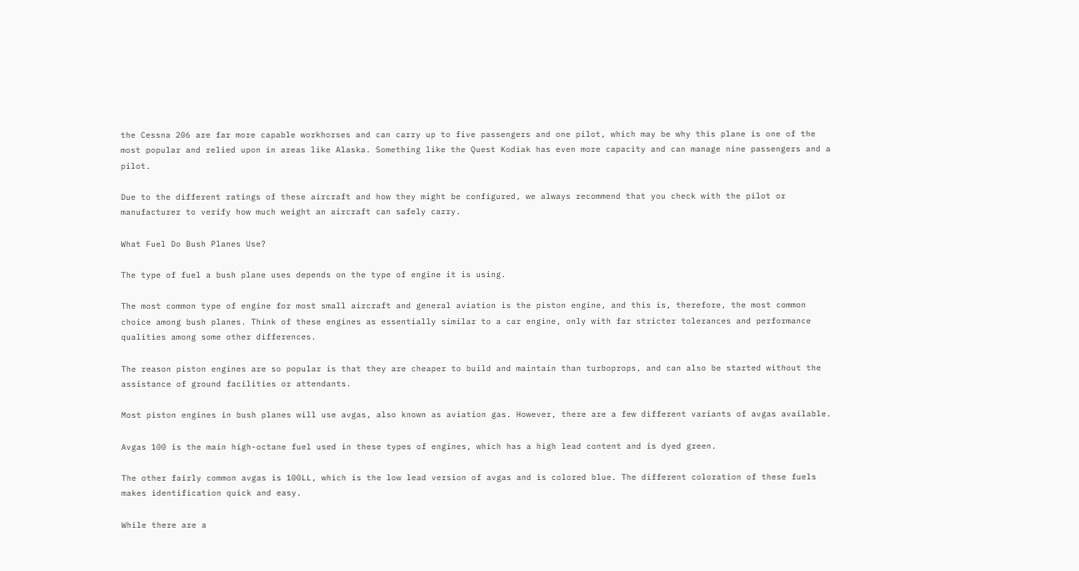the Cessna 206 are far more capable workhorses and can carry up to five passengers and one pilot, which may be why this plane is one of the most popular and relied upon in areas like Alaska. Something like the Quest Kodiak has even more capacity and can manage nine passengers and a pilot.

Due to the different ratings of these aircraft and how they might be configured, we always recommend that you check with the pilot or manufacturer to verify how much weight an aircraft can safely carry.

What Fuel Do Bush Planes Use?

The type of fuel a bush plane uses depends on the type of engine it is using.

The most common type of engine for most small aircraft and general aviation is the piston engine, and this is, therefore, the most common choice among bush planes. Think of these engines as essentially similar to a car engine, only with far stricter tolerances and performance qualities among some other differences.

The reason piston engines are so popular is that they are cheaper to build and maintain than turboprops, and can also be started without the assistance of ground facilities or attendants.

Most piston engines in bush planes will use avgas, also known as aviation gas. However, there are a few different variants of avgas available.

Avgas 100 is the main high-octane fuel used in these types of engines, which has a high lead content and is dyed green.

The other fairly common avgas is 100LL, which is the low lead version of avgas and is colored blue. The different coloration of these fuels makes identification quick and easy.

While there are a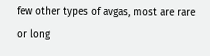few other types of avgas, most are rare or long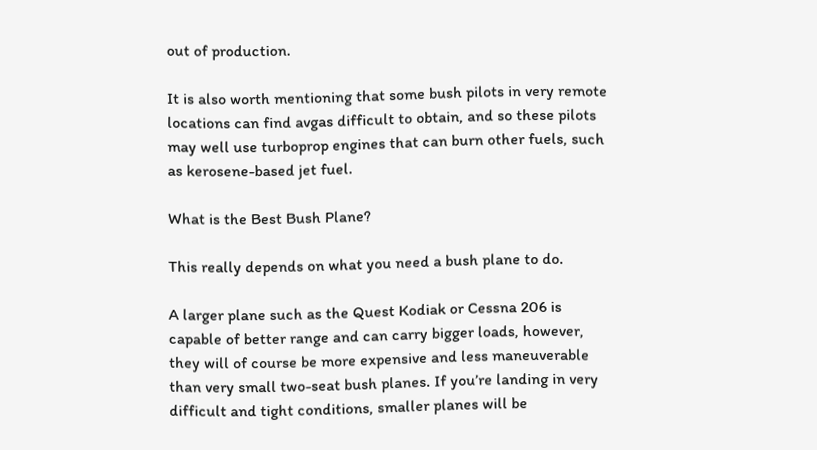out of production.

It is also worth mentioning that some bush pilots in very remote locations can find avgas difficult to obtain, and so these pilots may well use turboprop engines that can burn other fuels, such as kerosene-based jet fuel.

What is the Best Bush Plane?

This really depends on what you need a bush plane to do.

A larger plane such as the Quest Kodiak or Cessna 206 is capable of better range and can carry bigger loads, however, they will of course be more expensive and less maneuverable than very small two-seat bush planes. If you’re landing in very difficult and tight conditions, smaller planes will be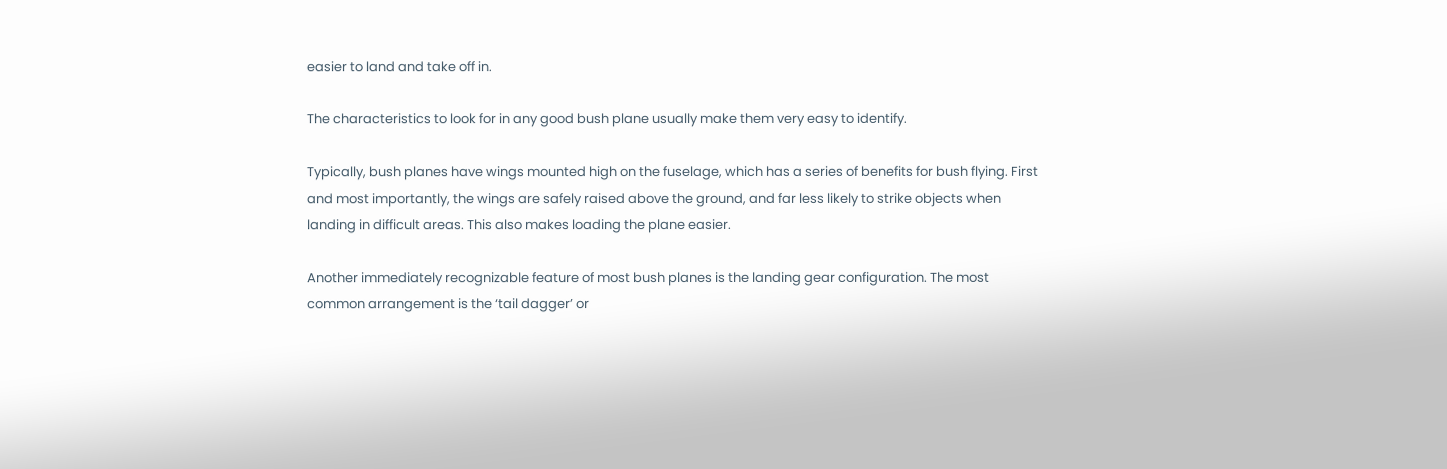easier to land and take off in.

The characteristics to look for in any good bush plane usually make them very easy to identify.

Typically, bush planes have wings mounted high on the fuselage, which has a series of benefits for bush flying. First and most importantly, the wings are safely raised above the ground, and far less likely to strike objects when landing in difficult areas. This also makes loading the plane easier.

Another immediately recognizable feature of most bush planes is the landing gear configuration. The most common arrangement is the ‘tail dagger’ or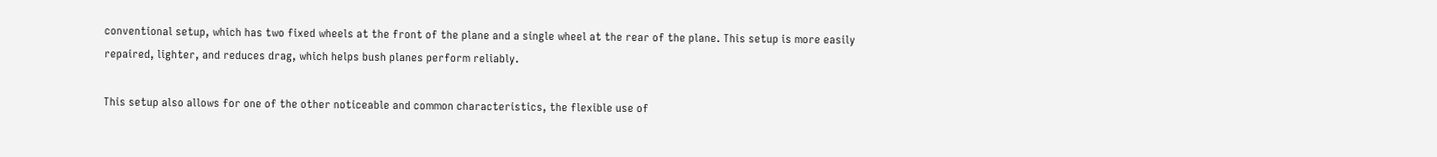conventional setup, which has two fixed wheels at the front of the plane and a single wheel at the rear of the plane. This setup is more easily repaired, lighter, and reduces drag, which helps bush planes perform reliably.

This setup also allows for one of the other noticeable and common characteristics, the flexible use of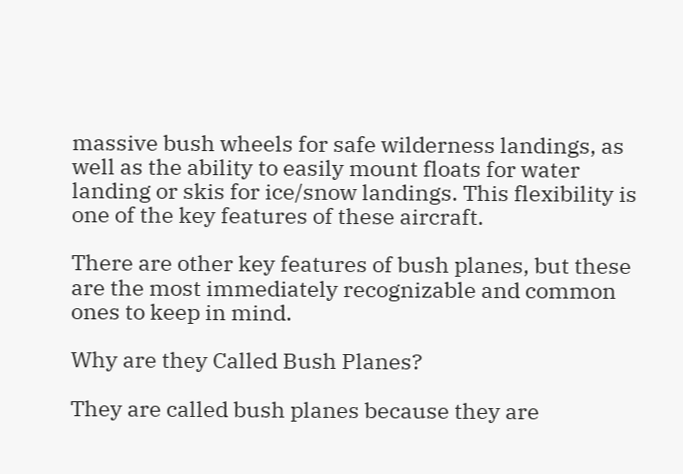massive bush wheels for safe wilderness landings, as well as the ability to easily mount floats for water landing or skis for ice/snow landings. This flexibility is one of the key features of these aircraft.

There are other key features of bush planes, but these are the most immediately recognizable and common ones to keep in mind.

Why are they Called Bush Planes?

They are called bush planes because they are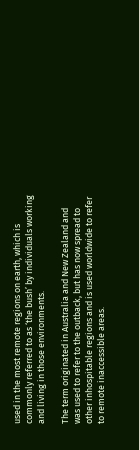used in the most remote regions on earth, which is commonly referred to as ‘the bush’ by individuals working and living in those environments.

The term originated in Australia and New Zealand and was used to refer to the outback, but has now spread to other inhospitable regions and is used worldwide to refer to remote inaccessible areas.